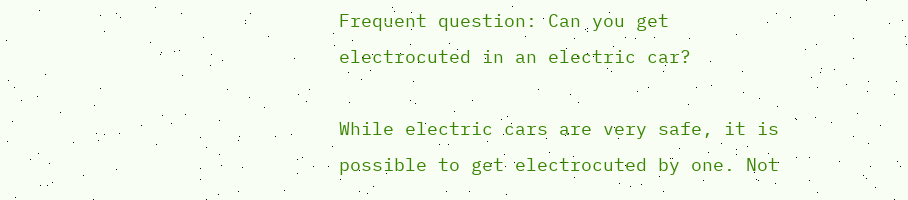Frequent question: Can you get electrocuted in an electric car?

While electric cars are very safe, it is possible to get electrocuted by one. Not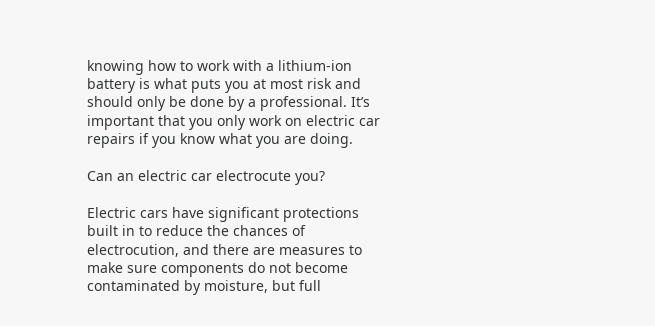knowing how to work with a lithium-ion battery is what puts you at most risk and should only be done by a professional. It’s important that you only work on electric car repairs if you know what you are doing.

Can an electric car electrocute you?

Electric cars have significant protections built in to reduce the chances of electrocution, and there are measures to make sure components do not become contaminated by moisture, but full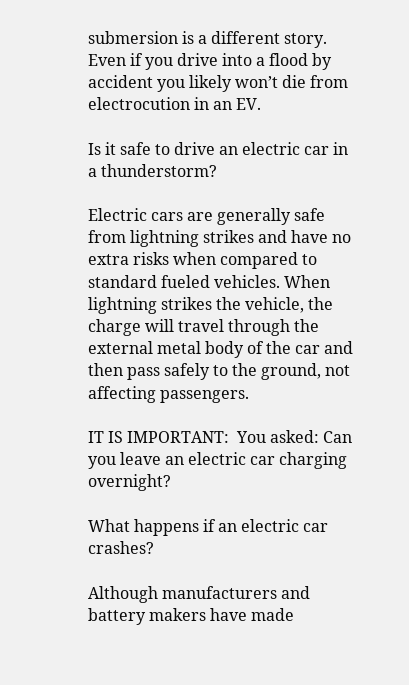submersion is a different story. Even if you drive into a flood by accident you likely won’t die from electrocution in an EV.

Is it safe to drive an electric car in a thunderstorm?

Electric cars are generally safe from lightning strikes and have no extra risks when compared to standard fueled vehicles. When lightning strikes the vehicle, the charge will travel through the external metal body of the car and then pass safely to the ground, not affecting passengers.

IT IS IMPORTANT:  You asked: Can you leave an electric car charging overnight?

What happens if an electric car crashes?

Although manufacturers and battery makers have made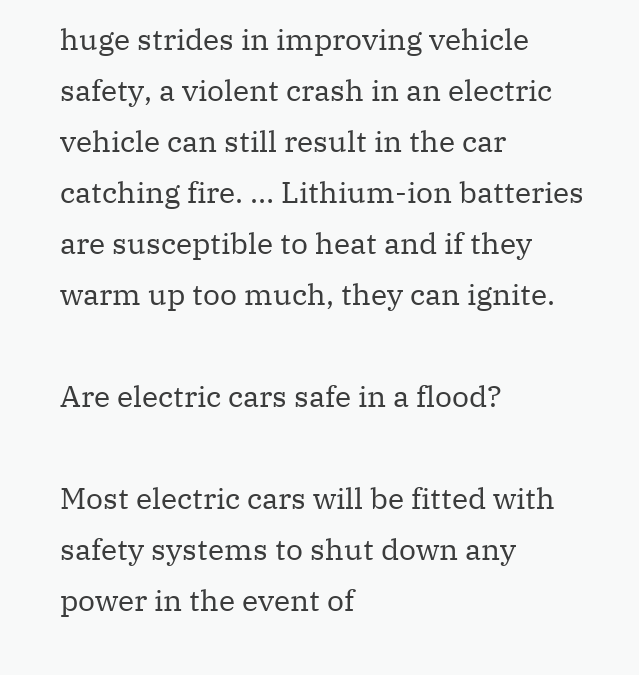huge strides in improving vehicle safety, a violent crash in an electric vehicle can still result in the car catching fire. … Lithium-ion batteries are susceptible to heat and if they warm up too much, they can ignite.

Are electric cars safe in a flood?

Most electric cars will be fitted with safety systems to shut down any power in the event of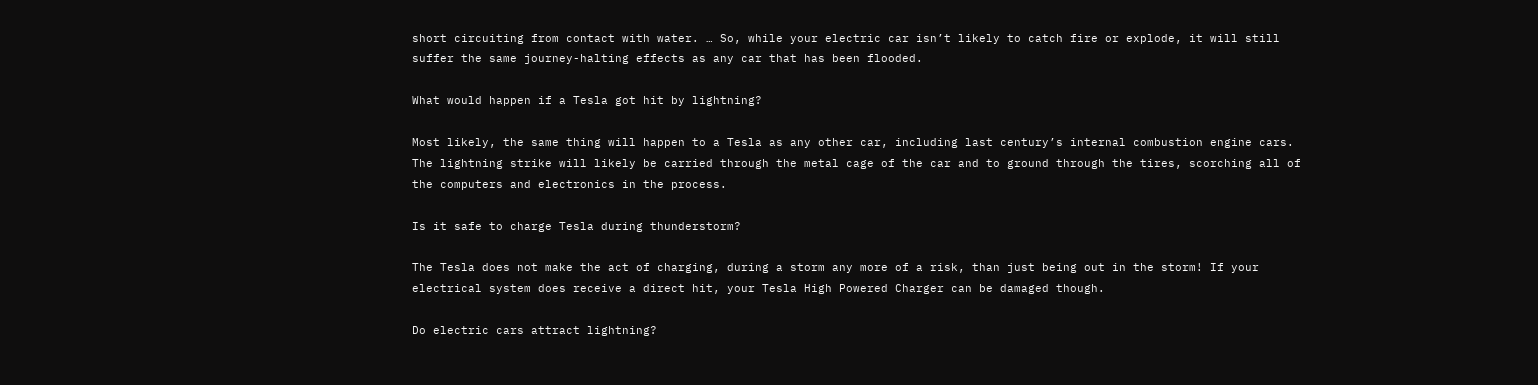short circuiting from contact with water. … So, while your electric car isn’t likely to catch fire or explode, it will still suffer the same journey-halting effects as any car that has been flooded.

What would happen if a Tesla got hit by lightning?

Most likely, the same thing will happen to a Tesla as any other car, including last century’s internal combustion engine cars. The lightning strike will likely be carried through the metal cage of the car and to ground through the tires, scorching all of the computers and electronics in the process.

Is it safe to charge Tesla during thunderstorm?

The Tesla does not make the act of charging, during a storm any more of a risk, than just being out in the storm! If your electrical system does receive a direct hit, your Tesla High Powered Charger can be damaged though.

Do electric cars attract lightning?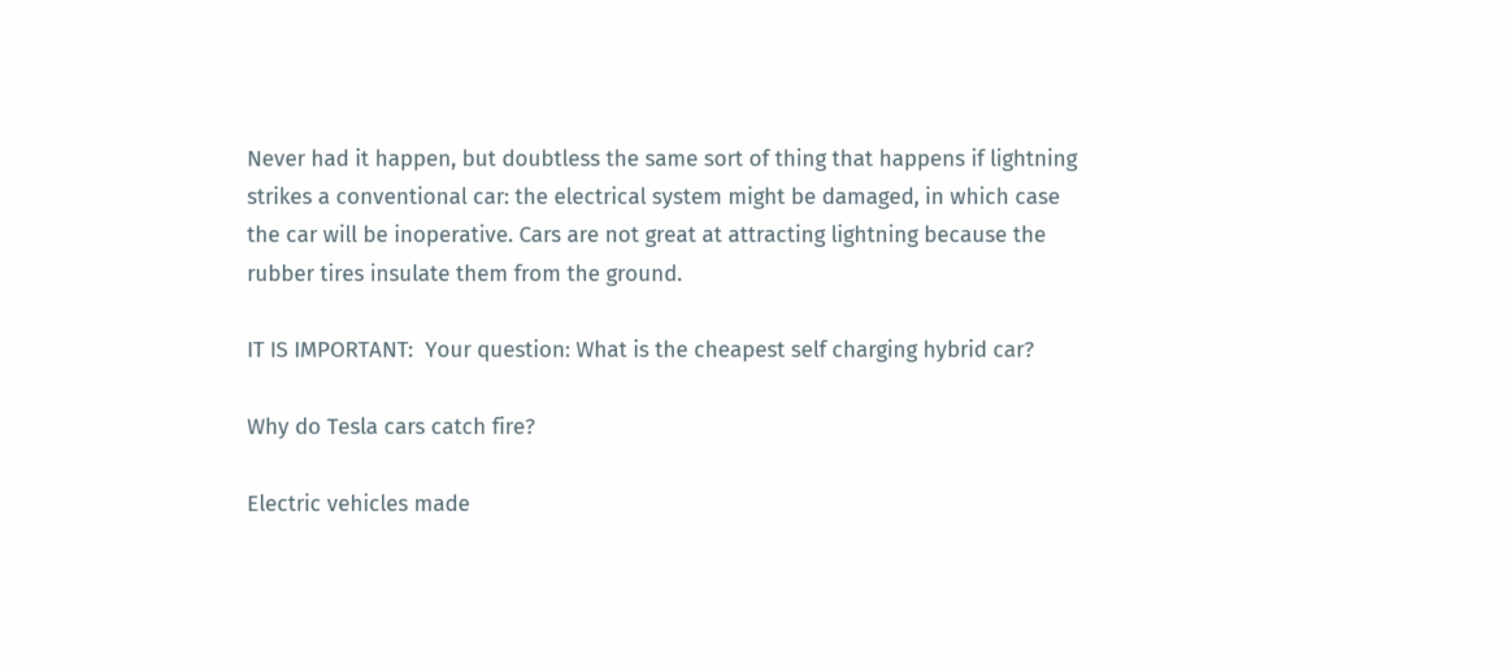Never had it happen, but doubtless the same sort of thing that happens if lightning strikes a conventional car: the electrical system might be damaged, in which case the car will be inoperative. Cars are not great at attracting lightning because the rubber tires insulate them from the ground.

IT IS IMPORTANT:  Your question: What is the cheapest self charging hybrid car?

Why do Tesla cars catch fire?

Electric vehicles made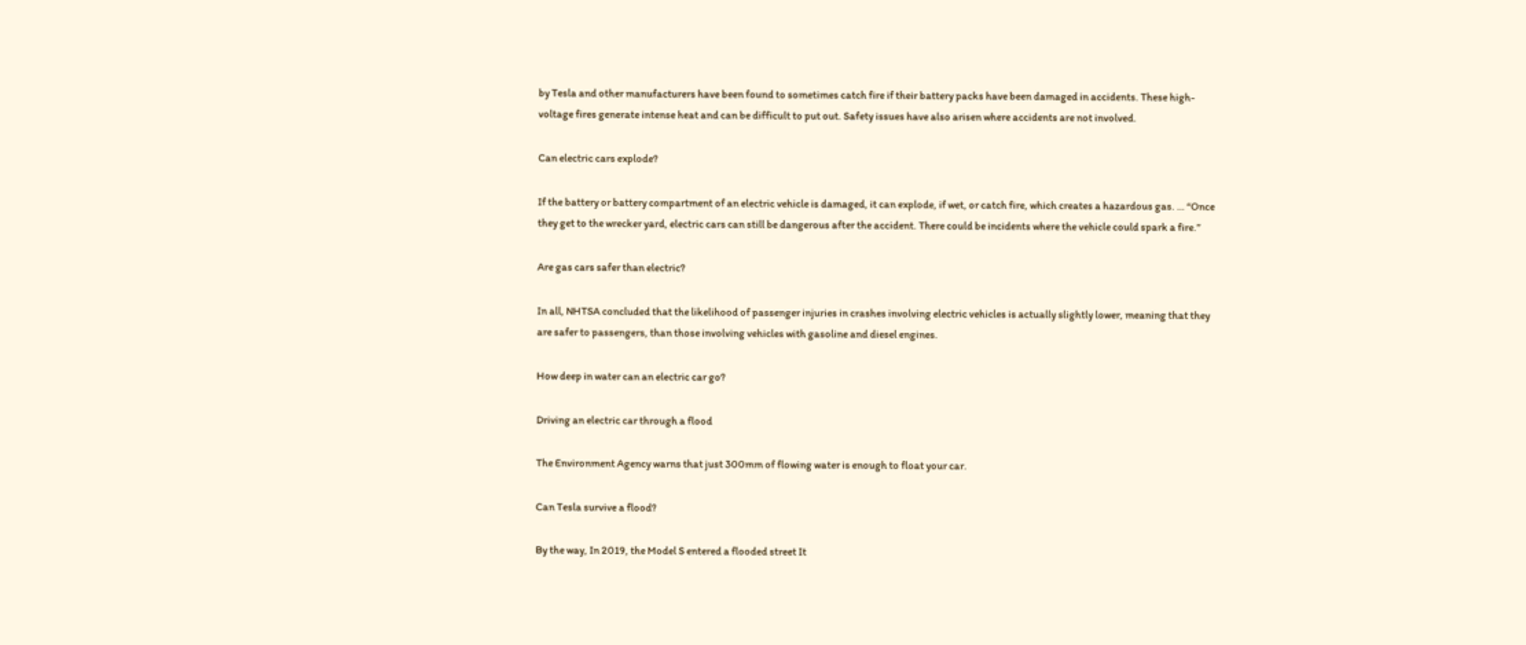by Tesla and other manufacturers have been found to sometimes catch fire if their battery packs have been damaged in accidents. These high-voltage fires generate intense heat and can be difficult to put out. Safety issues have also arisen where accidents are not involved.

Can electric cars explode?

If the battery or battery compartment of an electric vehicle is damaged, it can explode, if wet, or catch fire, which creates a hazardous gas. … “Once they get to the wrecker yard, electric cars can still be dangerous after the accident. There could be incidents where the vehicle could spark a fire.”

Are gas cars safer than electric?

In all, NHTSA concluded that the likelihood of passenger injuries in crashes involving electric vehicles is actually slightly lower, meaning that they are safer to passengers, than those involving vehicles with gasoline and diesel engines.

How deep in water can an electric car go?

Driving an electric car through a flood

The Environment Agency warns that just 300mm of flowing water is enough to float your car.

Can Tesla survive a flood?

By the way, In 2019, the Model S entered a flooded street It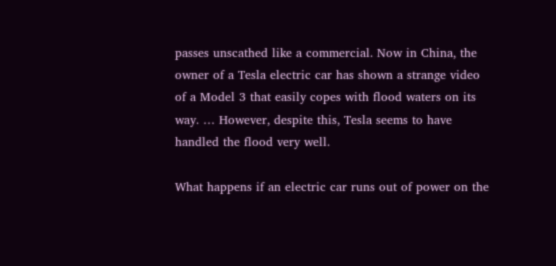passes unscathed like a commercial. Now in China, the owner of a Tesla electric car has shown a strange video of a Model 3 that easily copes with flood waters on its way. … However, despite this, Tesla seems to have handled the flood very well.

What happens if an electric car runs out of power on the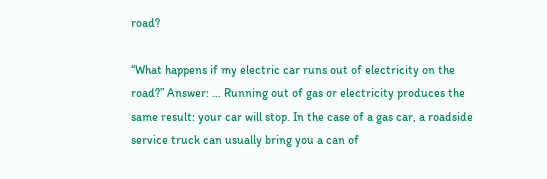road?

“What happens if my electric car runs out of electricity on the road?” Answer: … Running out of gas or electricity produces the same result: your car will stop. In the case of a gas car, a roadside service truck can usually bring you a can of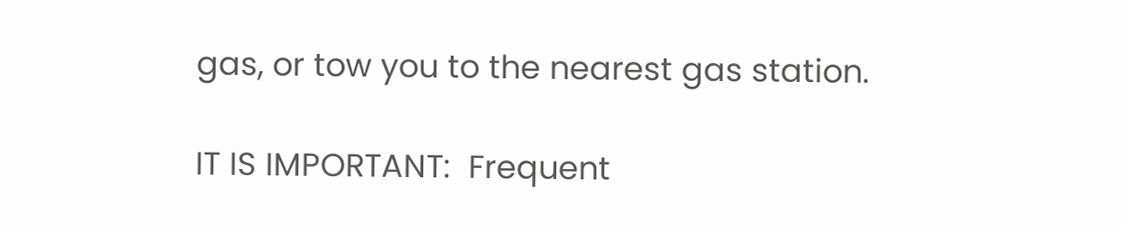gas, or tow you to the nearest gas station.

IT IS IMPORTANT:  Frequent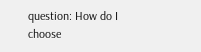question: How do I choose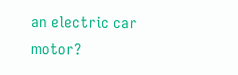an electric car motor?